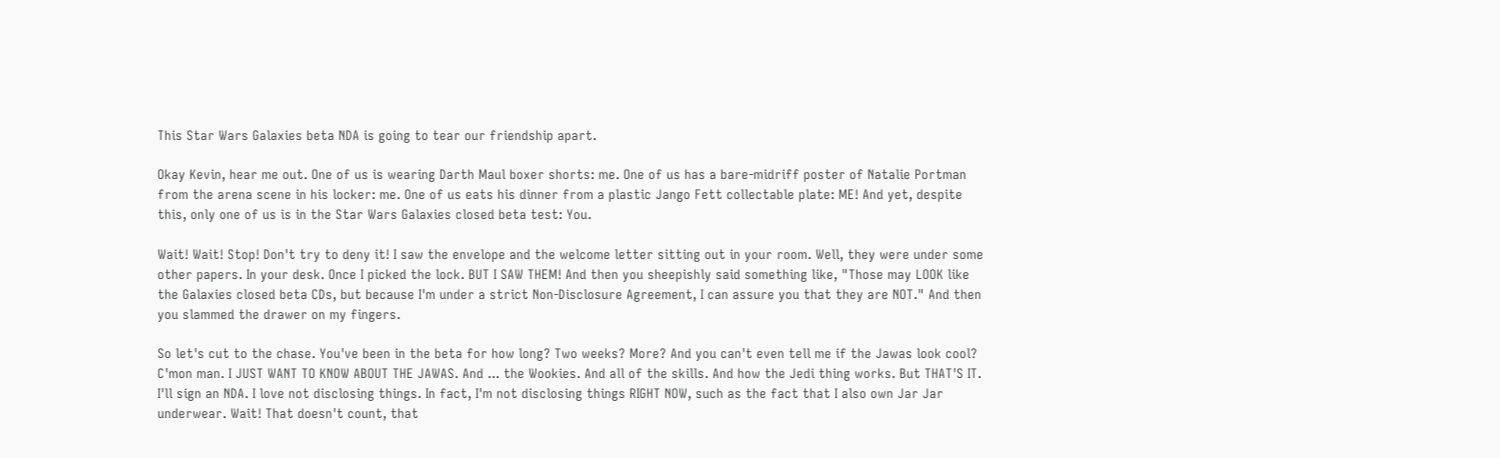This Star Wars Galaxies beta NDA is going to tear our friendship apart.

Okay Kevin, hear me out. One of us is wearing Darth Maul boxer shorts: me. One of us has a bare-midriff poster of Natalie Portman from the arena scene in his locker: me. One of us eats his dinner from a plastic Jango Fett collectable plate: ME! And yet, despite this, only one of us is in the Star Wars Galaxies closed beta test: You.

Wait! Wait! Stop! Don't try to deny it! I saw the envelope and the welcome letter sitting out in your room. Well, they were under some other papers. In your desk. Once I picked the lock. BUT I SAW THEM! And then you sheepishly said something like, "Those may LOOK like the Galaxies closed beta CDs, but because I'm under a strict Non-Disclosure Agreement, I can assure you that they are NOT." And then you slammed the drawer on my fingers.

So let's cut to the chase. You've been in the beta for how long? Two weeks? More? And you can't even tell me if the Jawas look cool? C'mon man. I JUST WANT TO KNOW ABOUT THE JAWAS. And ... the Wookies. And all of the skills. And how the Jedi thing works. But THAT'S IT. I'll sign an NDA. I love not disclosing things. In fact, I'm not disclosing things RIGHT NOW, such as the fact that I also own Jar Jar underwear. Wait! That doesn't count, that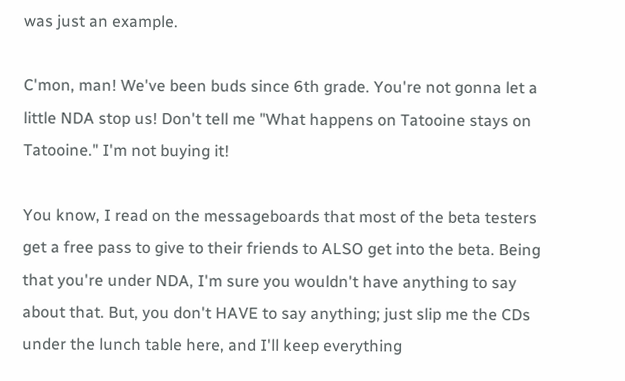was just an example.

C'mon, man! We've been buds since 6th grade. You're not gonna let a little NDA stop us! Don't tell me "What happens on Tatooine stays on Tatooine." I'm not buying it!

You know, I read on the messageboards that most of the beta testers get a free pass to give to their friends to ALSO get into the beta. Being that you're under NDA, I'm sure you wouldn't have anything to say about that. But, you don't HAVE to say anything; just slip me the CDs under the lunch table here, and I'll keep everything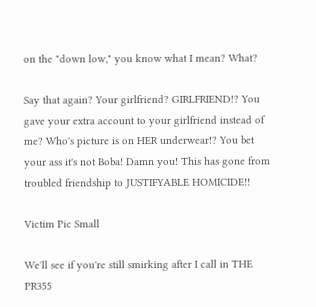on the "down low," you know what I mean? What?

Say that again? Your girlfriend? GIRLFRIEND!? You gave your extra account to your girlfriend instead of me? Who's picture is on HER underwear!? You bet your ass it's not Boba! Damn you! This has gone from troubled friendship to JUSTIFYABLE HOMICIDE!!

Victim Pic Small

We'll see if you're still smirking after I call in THE PR355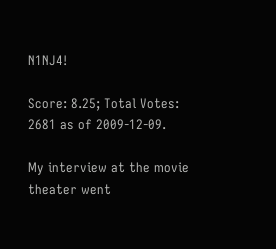N1NJ4!

Score: 8.25; Total Votes: 2681 as of 2009-12-09.

My interview at the movie theater went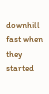downhill fast when they started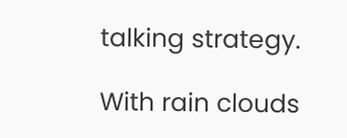talking strategy.

With rain clouds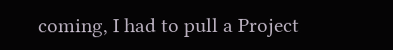coming, I had to pull a Project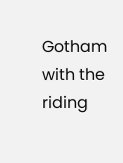Gotham with the riding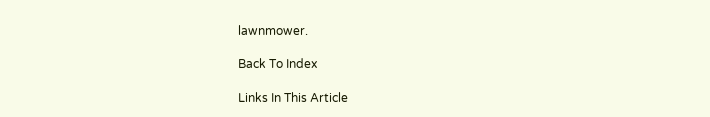lawnmower.

Back To Index

Links In This Article